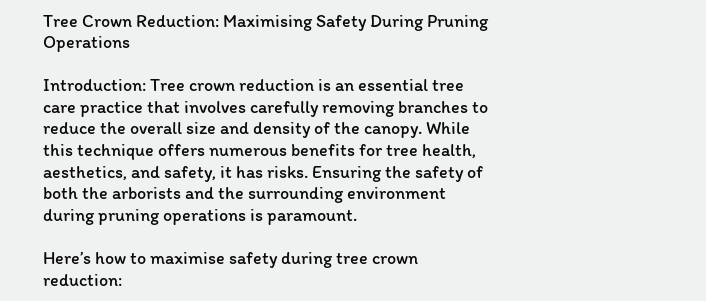Tree Crown Reduction: Maximising Safety During Pruning Operations

Introduction: Tree crown reduction is an essential tree care practice that involves carefully removing branches to reduce the overall size and density of the canopy. While this technique offers numerous benefits for tree health, aesthetics, and safety, it has risks. Ensuring the safety of both the arborists and the surrounding environment during pruning operations is paramount.

Here’s how to maximise safety during tree crown reduction: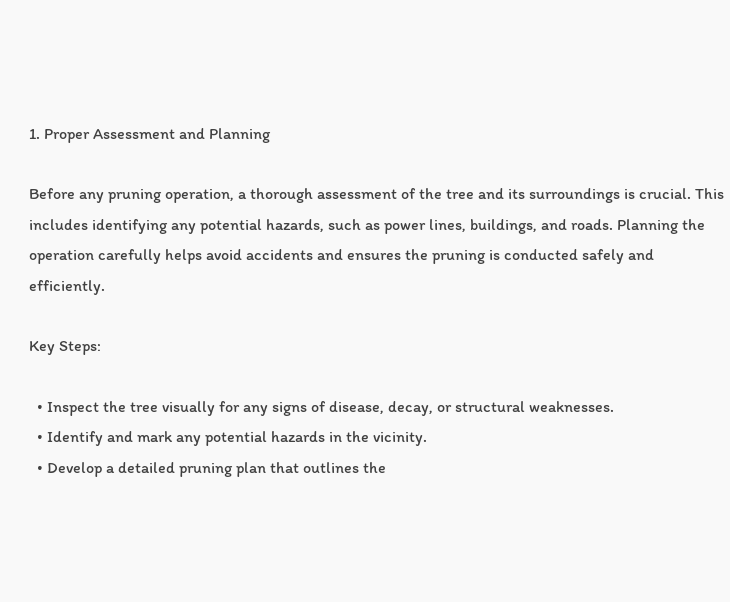1. Proper Assessment and Planning

Before any pruning operation, a thorough assessment of the tree and its surroundings is crucial. This includes identifying any potential hazards, such as power lines, buildings, and roads. Planning the operation carefully helps avoid accidents and ensures the pruning is conducted safely and efficiently.

Key Steps:

  • Inspect the tree visually for any signs of disease, decay, or structural weaknesses.
  • Identify and mark any potential hazards in the vicinity.
  • Develop a detailed pruning plan that outlines the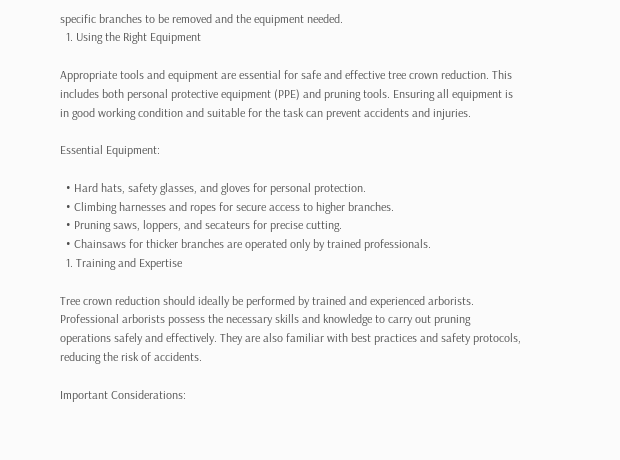specific branches to be removed and the equipment needed.
  1. Using the Right Equipment

Appropriate tools and equipment are essential for safe and effective tree crown reduction. This includes both personal protective equipment (PPE) and pruning tools. Ensuring all equipment is in good working condition and suitable for the task can prevent accidents and injuries.

Essential Equipment:

  • Hard hats, safety glasses, and gloves for personal protection.
  • Climbing harnesses and ropes for secure access to higher branches.
  • Pruning saws, loppers, and secateurs for precise cutting.
  • Chainsaws for thicker branches are operated only by trained professionals.
  1. Training and Expertise

Tree crown reduction should ideally be performed by trained and experienced arborists. Professional arborists possess the necessary skills and knowledge to carry out pruning operations safely and effectively. They are also familiar with best practices and safety protocols, reducing the risk of accidents.

Important Considerations: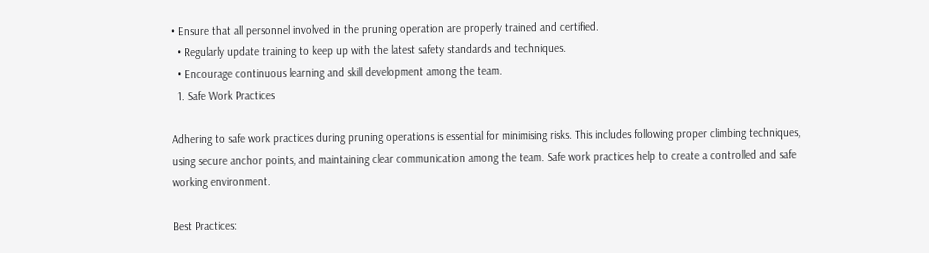• Ensure that all personnel involved in the pruning operation are properly trained and certified.
  • Regularly update training to keep up with the latest safety standards and techniques.
  • Encourage continuous learning and skill development among the team.
  1. Safe Work Practices

Adhering to safe work practices during pruning operations is essential for minimising risks. This includes following proper climbing techniques, using secure anchor points, and maintaining clear communication among the team. Safe work practices help to create a controlled and safe working environment.

Best Practices: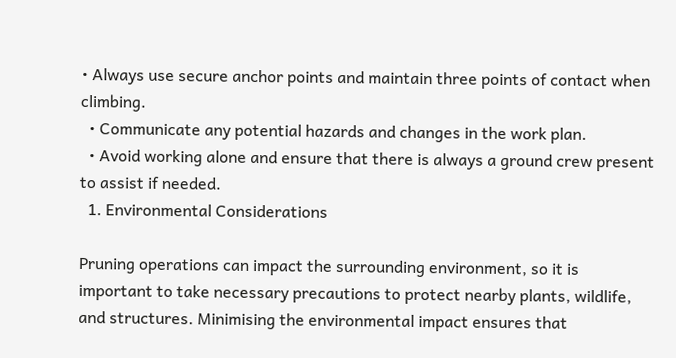• Always use secure anchor points and maintain three points of contact when climbing.
  • Communicate any potential hazards and changes in the work plan.
  • Avoid working alone and ensure that there is always a ground crew present to assist if needed.
  1. Environmental Considerations

Pruning operations can impact the surrounding environment, so it is important to take necessary precautions to protect nearby plants, wildlife, and structures. Minimising the environmental impact ensures that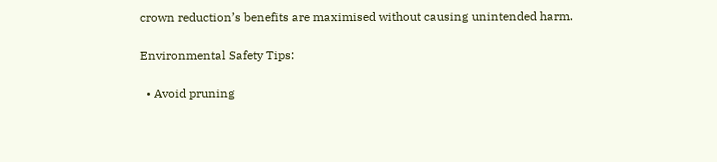crown reduction’s benefits are maximised without causing unintended harm.

Environmental Safety Tips:

  • Avoid pruning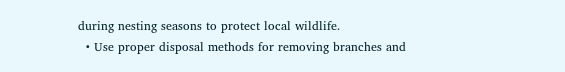during nesting seasons to protect local wildlife.
  • Use proper disposal methods for removing branches and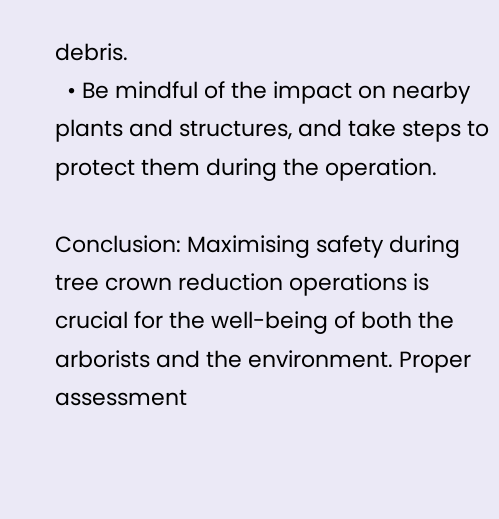debris.
  • Be mindful of the impact on nearby plants and structures, and take steps to protect them during the operation.

Conclusion: Maximising safety during tree crown reduction operations is crucial for the well-being of both the arborists and the environment. Proper assessment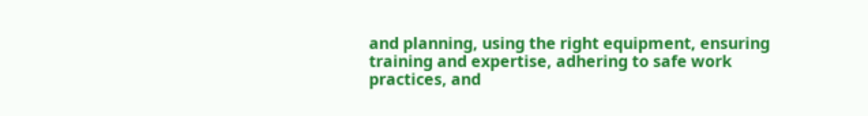and planning, using the right equipment, ensuring training and expertise, adhering to safe work practices, and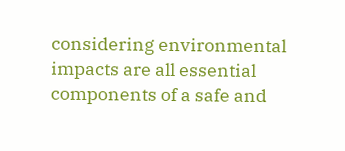considering environmental impacts are all essential components of a safe and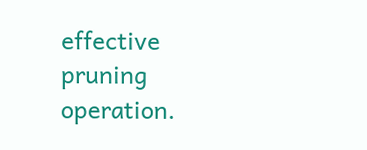effective pruning operation.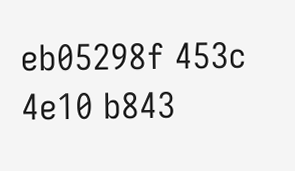eb05298f 453c 4e10 b843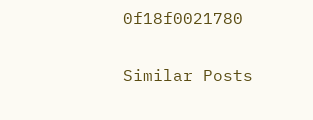0f18f0021780

Similar Posts